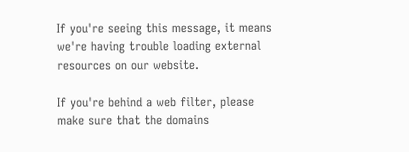If you're seeing this message, it means we're having trouble loading external resources on our website.

If you're behind a web filter, please make sure that the domains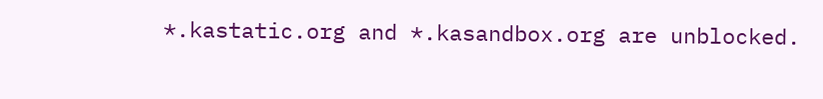*.kastatic.org and *.kasandbox.org are unblocked.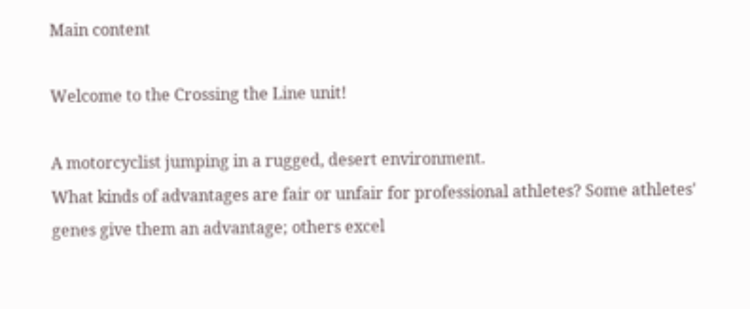Main content

Welcome to the Crossing the Line unit!

A motorcyclist jumping in a rugged, desert environment.
What kinds of advantages are fair or unfair for professional athletes? Some athletes' genes give them an advantage; others excel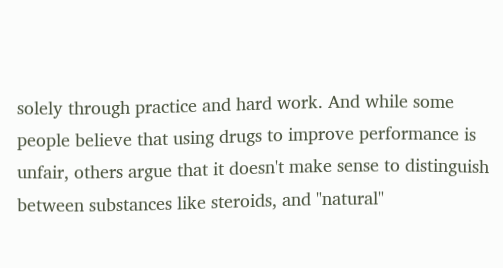solely through practice and hard work. And while some people believe that using drugs to improve performance is unfair, others argue that it doesn't make sense to distinguish between substances like steroids, and "natural"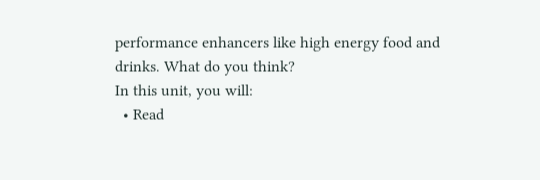performance enhancers like high energy food and drinks. What do you think?
In this unit, you will:
  • Read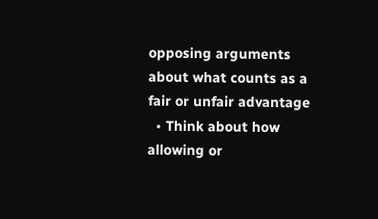opposing arguments about what counts as a fair or unfair advantage
  • Think about how allowing or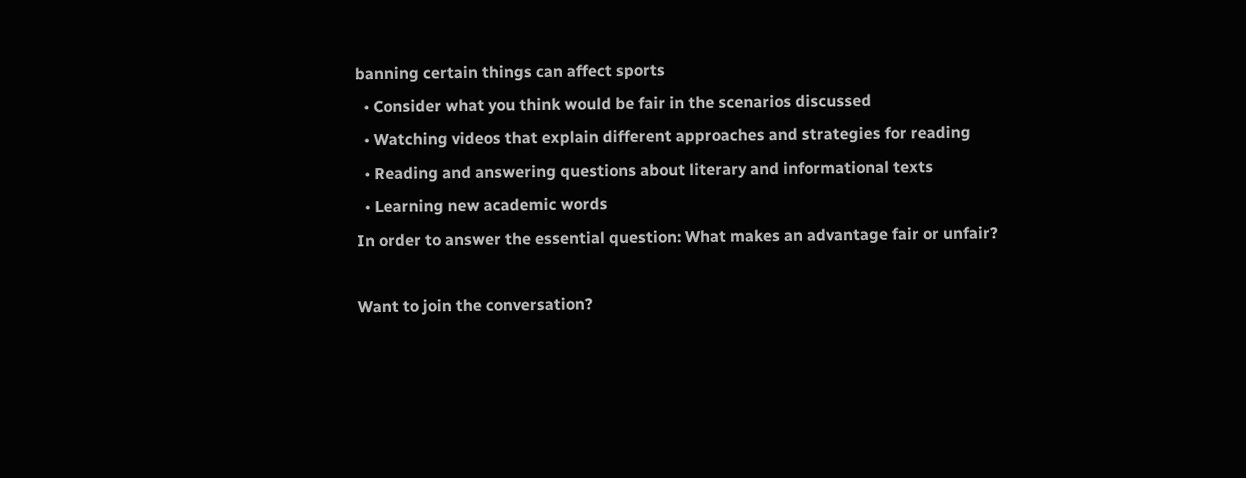banning certain things can affect sports
  • Consider what you think would be fair in the scenarios discussed
  • Watching videos that explain different approaches and strategies for reading
  • Reading and answering questions about literary and informational texts
  • Learning new academic words
In order to answer the essential question: What makes an advantage fair or unfair?

Want to join the conversation?